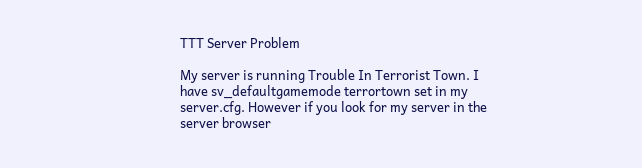TTT Server Problem

My server is running Trouble In Terrorist Town. I have sv_defaultgamemode terrortown set in my server.cfg. However if you look for my server in the server browser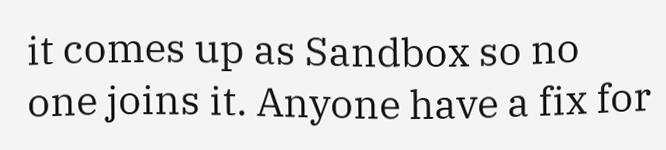it comes up as Sandbox so no one joins it. Anyone have a fix for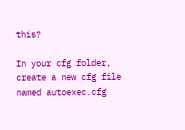this?

In your cfg folder, create a new cfg file named autoexec.cfg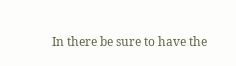In there be sure to have the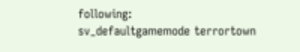following:
sv_defaultgamemode terrortown